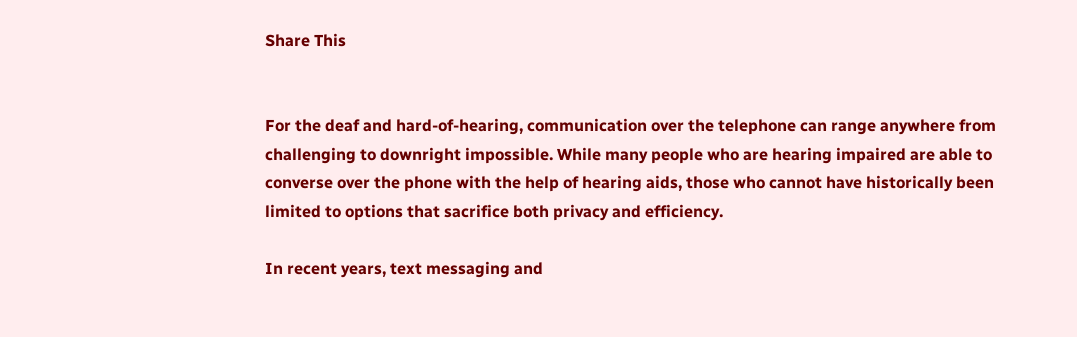Share This


For the deaf and hard-of-hearing, communication over the telephone can range anywhere from challenging to downright impossible. While many people who are hearing impaired are able to converse over the phone with the help of hearing aids, those who cannot have historically been limited to options that sacrifice both privacy and efficiency.

In recent years, text messaging and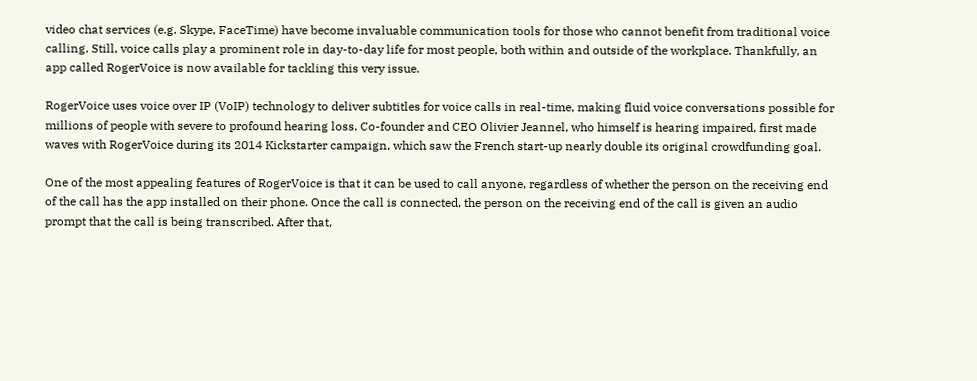video chat services (e.g. Skype, FaceTime) have become invaluable communication tools for those who cannot benefit from traditional voice calling. Still, voice calls play a prominent role in day-to-day life for most people, both within and outside of the workplace. Thankfully, an app called RogerVoice is now available for tackling this very issue.

RogerVoice uses voice over IP (VoIP) technology to deliver subtitles for voice calls in real-time, making fluid voice conversations possible for millions of people with severe to profound hearing loss. Co-founder and CEO Olivier Jeannel, who himself is hearing impaired, first made waves with RogerVoice during its 2014 Kickstarter campaign, which saw the French start-up nearly double its original crowdfunding goal.

One of the most appealing features of RogerVoice is that it can be used to call anyone, regardless of whether the person on the receiving end of the call has the app installed on their phone. Once the call is connected, the person on the receiving end of the call is given an audio prompt that the call is being transcribed. After that,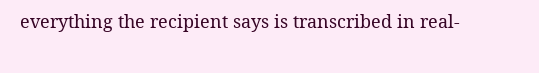everything the recipient says is transcribed in real-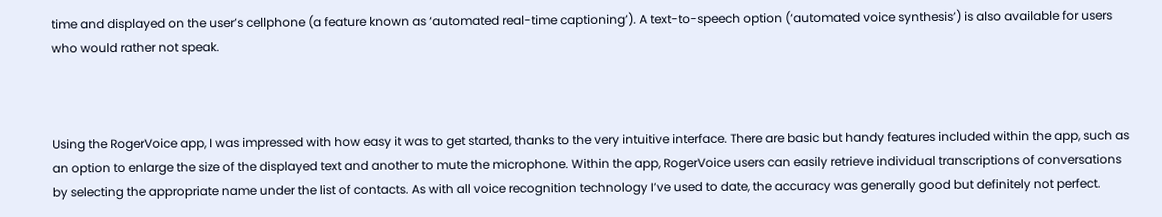time and displayed on the user’s cellphone (a feature known as ‘automated real-time captioning’). A text-to-speech option (‘automated voice synthesis’) is also available for users who would rather not speak.



Using the RogerVoice app, I was impressed with how easy it was to get started, thanks to the very intuitive interface. There are basic but handy features included within the app, such as an option to enlarge the size of the displayed text and another to mute the microphone. Within the app, RogerVoice users can easily retrieve individual transcriptions of conversations by selecting the appropriate name under the list of contacts. As with all voice recognition technology I’ve used to date, the accuracy was generally good but definitely not perfect.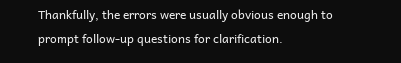Thankfully, the errors were usually obvious enough to prompt follow-up questions for clarification.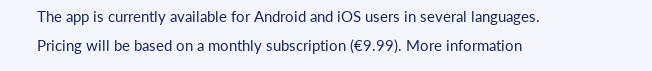The app is currently available for Android and iOS users in several languages. Pricing will be based on a monthly subscription (€9.99). More information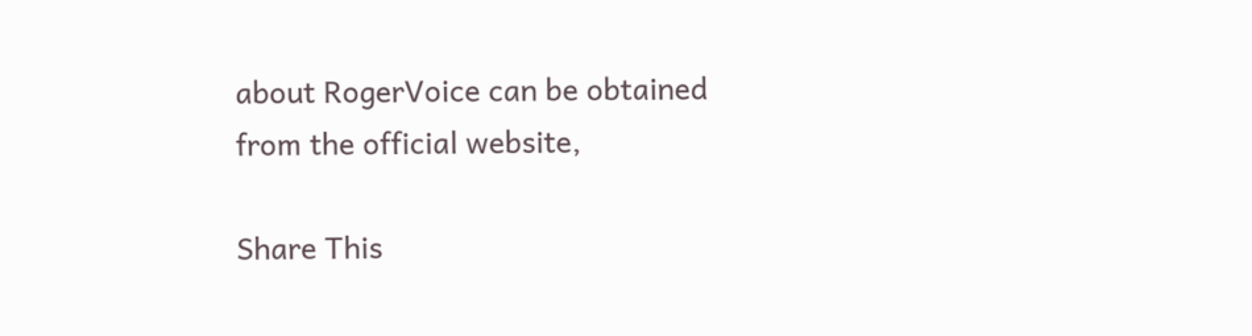about RogerVoice can be obtained from the official website,

Share This